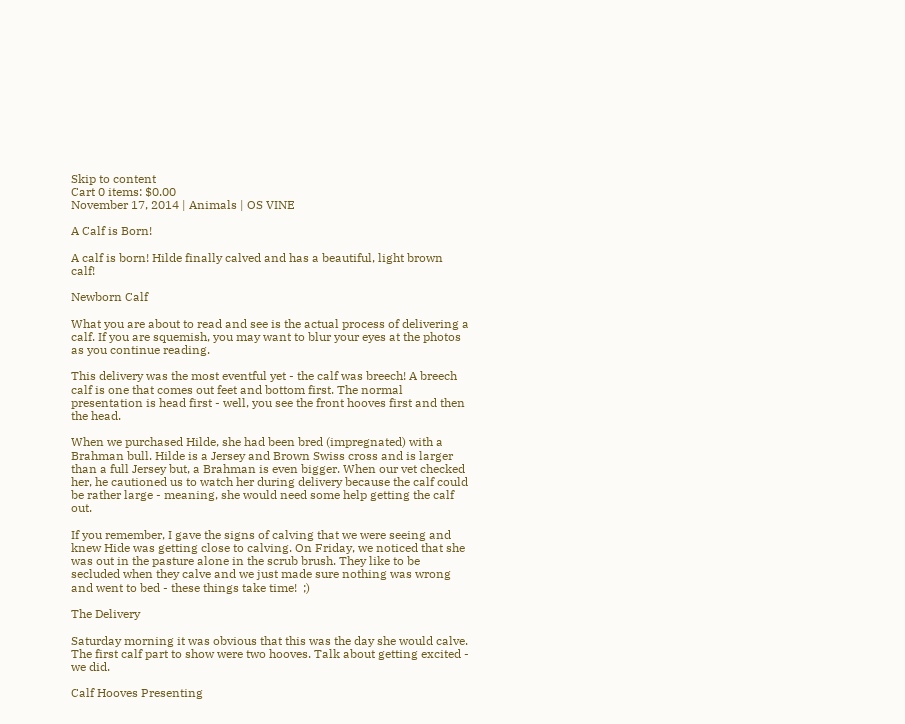Skip to content
Cart 0 items: $0.00
November 17, 2014 | Animals | OS VINE

A Calf is Born!

A calf is born! Hilde finally calved and has a beautiful, light brown calf!

Newborn Calf

What you are about to read and see is the actual process of delivering a calf. If you are squemish, you may want to blur your eyes at the photos as you continue reading.

This delivery was the most eventful yet - the calf was breech! A breech calf is one that comes out feet and bottom first. The normal presentation is head first - well, you see the front hooves first and then the head.

When we purchased Hilde, she had been bred (impregnated) with a Brahman bull. Hilde is a Jersey and Brown Swiss cross and is larger than a full Jersey but, a Brahman is even bigger. When our vet checked her, he cautioned us to watch her during delivery because the calf could be rather large - meaning, she would need some help getting the calf out.

If you remember, I gave the signs of calving that we were seeing and knew Hide was getting close to calving. On Friday, we noticed that she was out in the pasture alone in the scrub brush. They like to be secluded when they calve and we just made sure nothing was wrong and went to bed - these things take time!  ;)

The Delivery

Saturday morning it was obvious that this was the day she would calve. The first calf part to show were two hooves. Talk about getting excited - we did.

Calf Hooves Presenting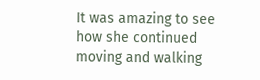It was amazing to see how she continued moving and walking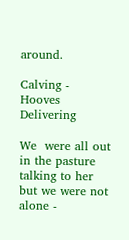around.

Calving - Hooves Delivering

We  were all out in the pasture talking to her but we were not alone -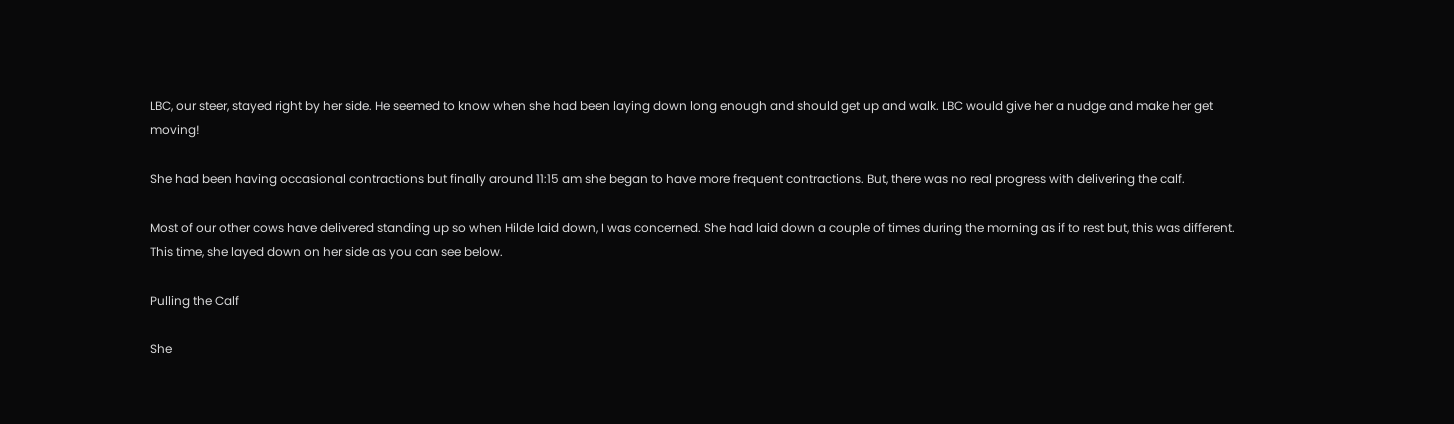LBC, our steer, stayed right by her side. He seemed to know when she had been laying down long enough and should get up and walk. LBC would give her a nudge and make her get moving!

She had been having occasional contractions but finally around 11:15 am she began to have more frequent contractions. But, there was no real progress with delivering the calf.

Most of our other cows have delivered standing up so when Hilde laid down, I was concerned. She had laid down a couple of times during the morning as if to rest but, this was different. This time, she layed down on her side as you can see below.

Pulling the Calf

She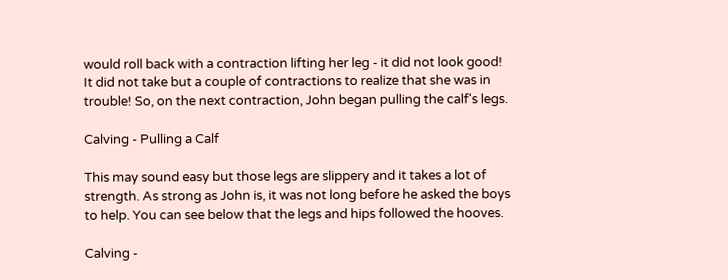would roll back with a contraction lifting her leg - it did not look good! It did not take but a couple of contractions to realize that she was in trouble! So, on the next contraction, John began pulling the calf's legs.

Calving - Pulling a Calf

This may sound easy but those legs are slippery and it takes a lot of strength. As strong as John is, it was not long before he asked the boys to help. You can see below that the legs and hips followed the hooves.

Calving -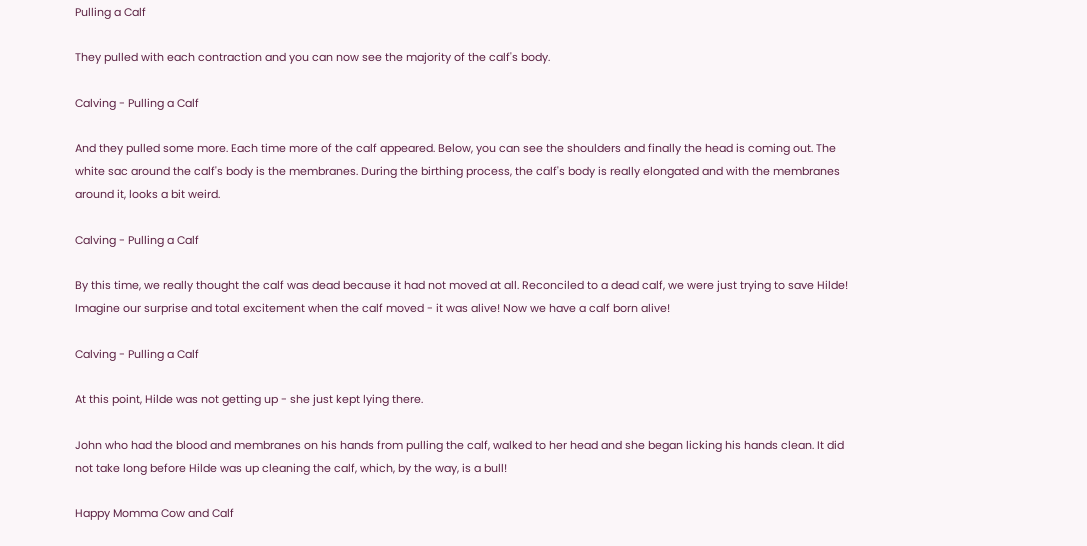Pulling a Calf

They pulled with each contraction and you can now see the majority of the calf's body.

Calving - Pulling a Calf

And they pulled some more. Each time more of the calf appeared. Below, you can see the shoulders and finally the head is coming out. The white sac around the calf's body is the membranes. During the birthing process, the calf's body is really elongated and with the membranes around it, looks a bit weird.

Calving - Pulling a Calf

By this time, we really thought the calf was dead because it had not moved at all. Reconciled to a dead calf, we were just trying to save Hilde! Imagine our surprise and total excitement when the calf moved - it was alive! Now we have a calf born alive!

Calving - Pulling a Calf

At this point, Hilde was not getting up - she just kept lying there.

John who had the blood and membranes on his hands from pulling the calf, walked to her head and she began licking his hands clean. It did not take long before Hilde was up cleaning the calf, which, by the way, is a bull!

Happy Momma Cow and Calf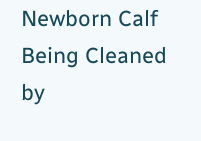Newborn Calf Being Cleaned by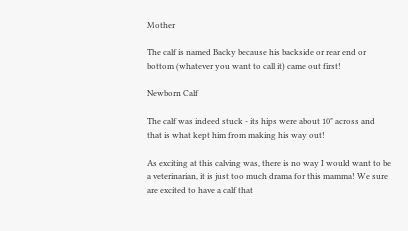Mother

The calf is named Backy because his backside or rear end or bottom (whatever you want to call it) came out first!

Newborn Calf

The calf was indeed stuck - its hips were about 10" across and that is what kept him from making his way out!

As exciting at this calving was, there is no way I would want to be a veterinarian, it is just too much drama for this mamma! We sure are excited to have a calf that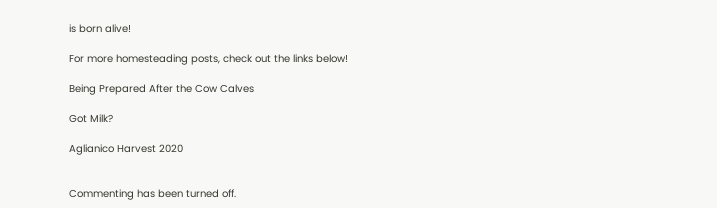is born alive!

For more homesteading posts, check out the links below!

Being Prepared After the Cow Calves

Got Milk?

Aglianico Harvest 2020


Commenting has been turned off.